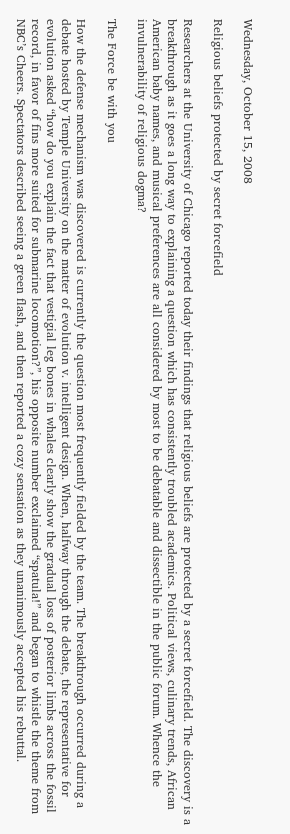Wednesday, October 15, 2008

Religious beliefs protected by secret forcefield

Researchers at the University of Chicago reported today their findings that religious beliefs are protected by a secret forcefield. The discovery is a breakthrough as it goes a long way to explaining a question which has consistently troubled academics. Political views, culinary trends, African American baby names, and musical preferences are all considered by most to be debatable and dissectible in the public forum. Whence the invulnerability of religious dogma?

The Force be with you

How the defense mechanism was discovered is currently the question most frequently fielded by the team. The breakthrough occurred during a debate hosted by Temple University on the matter of evolution v. intelligent design. When, halfway through the debate, the representative for evolution asked “how do you explain the fact that vestigial leg bones in whales clearly show the gradual loss of posterior limbs across the fossil record, in favor of fins more suited for submarine locomotion?”, his opposite number exclaimed “spatula!” and began to whistle the theme from NBC’s Cheers. Spectators described seeing a green flash, and then reported a cozy sensation as they unanimously accepted his rebuttal.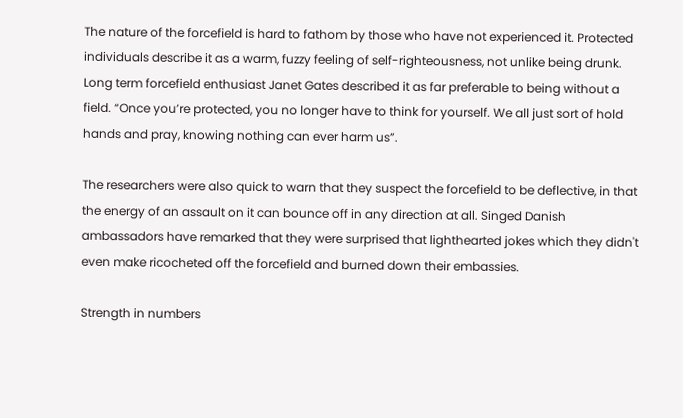The nature of the forcefield is hard to fathom by those who have not experienced it. Protected individuals describe it as a warm, fuzzy feeling of self-righteousness, not unlike being drunk. Long term forcefield enthusiast Janet Gates described it as far preferable to being without a field. “Once you’re protected, you no longer have to think for yourself. We all just sort of hold hands and pray, knowing nothing can ever harm us”.

The researchers were also quick to warn that they suspect the forcefield to be deflective, in that the energy of an assault on it can bounce off in any direction at all. Singed Danish ambassadors have remarked that they were surprised that lighthearted jokes which they didn't even make ricocheted off the forcefield and burned down their embassies.

Strength in numbers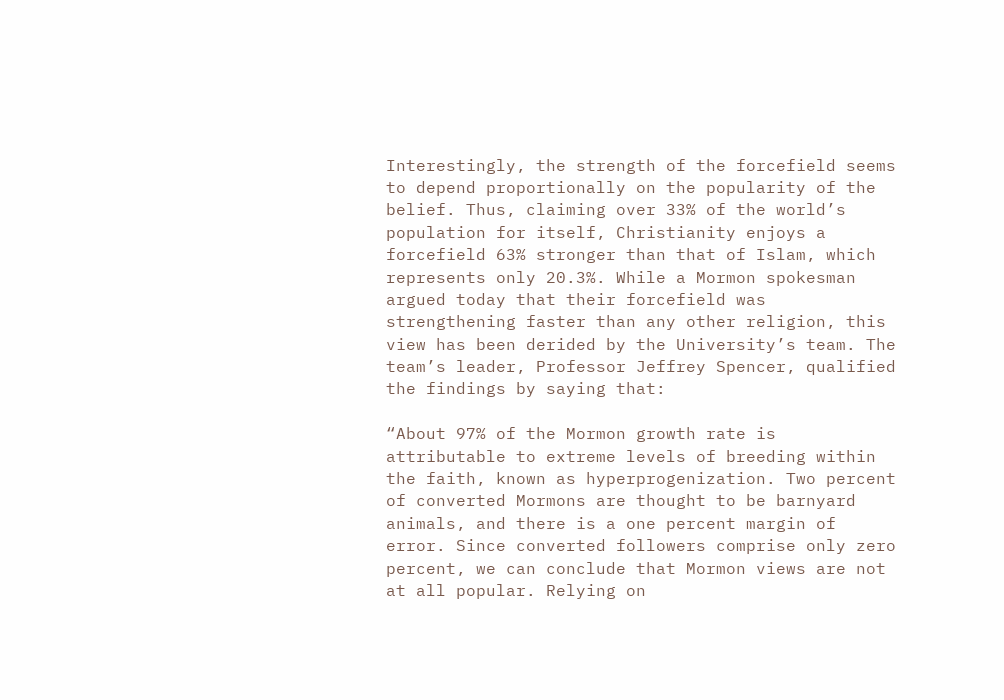Interestingly, the strength of the forcefield seems to depend proportionally on the popularity of the belief. Thus, claiming over 33% of the world’s population for itself, Christianity enjoys a forcefield 63% stronger than that of Islam, which represents only 20.3%. While a Mormon spokesman argued today that their forcefield was strengthening faster than any other religion, this view has been derided by the University’s team. The team’s leader, Professor Jeffrey Spencer, qualified the findings by saying that:

“About 97% of the Mormon growth rate is attributable to extreme levels of breeding within the faith, known as hyperprogenization. Two percent of converted Mormons are thought to be barnyard animals, and there is a one percent margin of error. Since converted followers comprise only zero percent, we can conclude that Mormon views are not at all popular. Relying on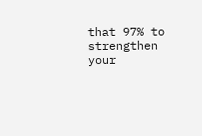that 97% to strengthen your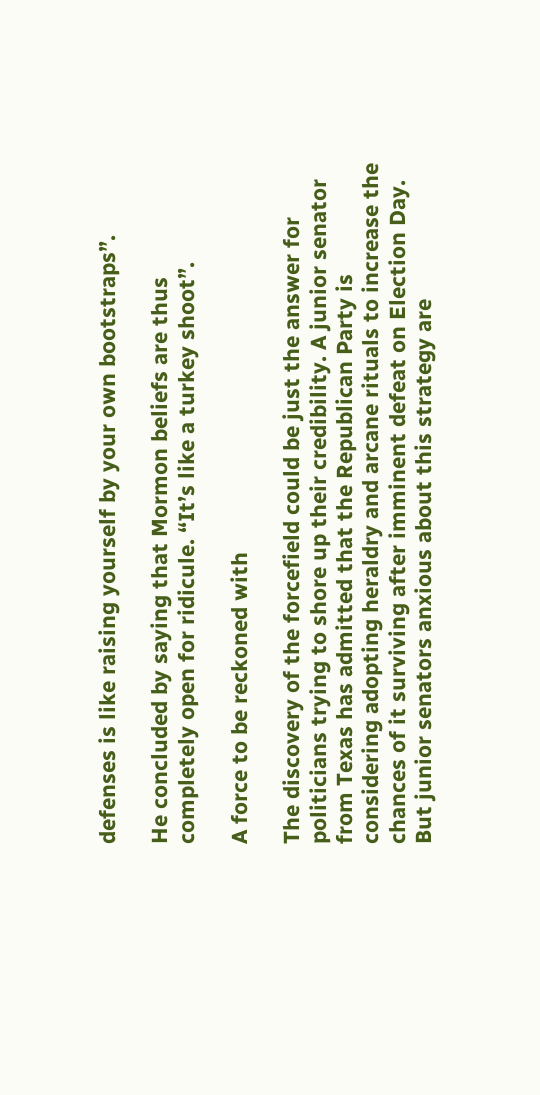defenses is like raising yourself by your own bootstraps”.

He concluded by saying that Mormon beliefs are thus completely open for ridicule. “It’s like a turkey shoot”.

A force to be reckoned with

The discovery of the forcefield could be just the answer for politicians trying to shore up their credibility. A junior senator from Texas has admitted that the Republican Party is considering adopting heraldry and arcane rituals to increase the chances of it surviving after imminent defeat on Election Day. But junior senators anxious about this strategy are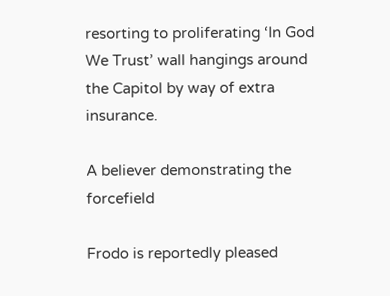resorting to proliferating ‘In God We Trust’ wall hangings around the Capitol by way of extra insurance.

A believer demonstrating the forcefield

Frodo is reportedly pleased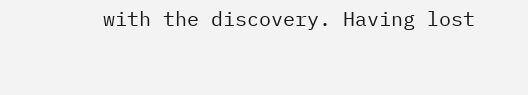with the discovery. Having lost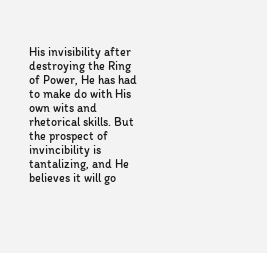His invisibility after destroying the Ring of Power, He has had to make do with His own wits and rhetorical skills. But the prospect of invincibility is tantalizing, and He believes it will go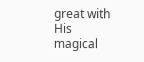great with His magical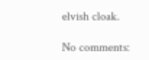elvish cloak.

No comments: